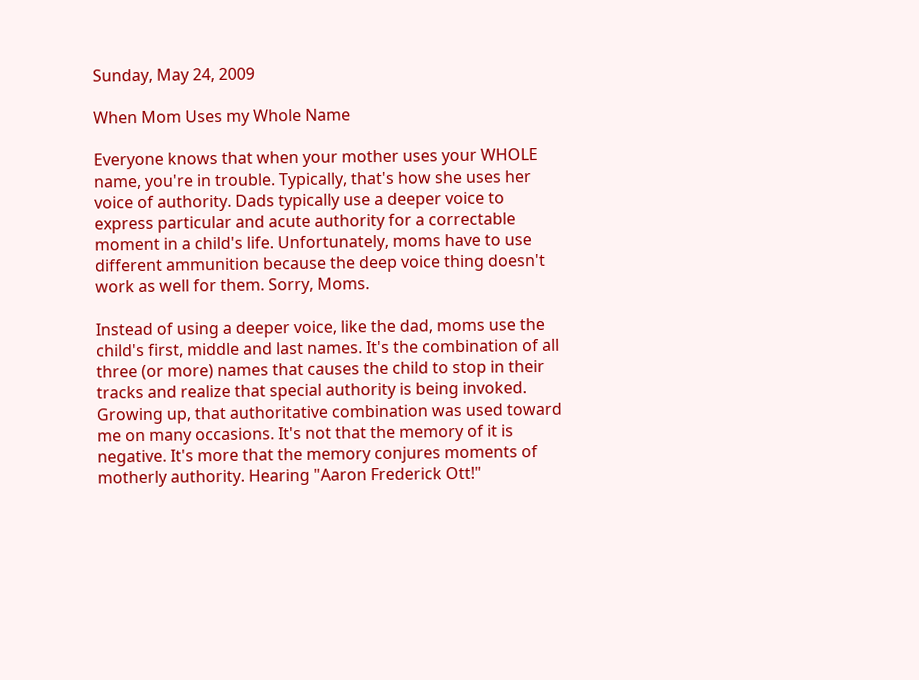Sunday, May 24, 2009

When Mom Uses my Whole Name

Everyone knows that when your mother uses your WHOLE name, you're in trouble. Typically, that's how she uses her voice of authority. Dads typically use a deeper voice to express particular and acute authority for a correctable moment in a child's life. Unfortunately, moms have to use different ammunition because the deep voice thing doesn't work as well for them. Sorry, Moms.

Instead of using a deeper voice, like the dad, moms use the child's first, middle and last names. It's the combination of all three (or more) names that causes the child to stop in their tracks and realize that special authority is being invoked. Growing up, that authoritative combination was used toward me on many occasions. It's not that the memory of it is negative. It's more that the memory conjures moments of motherly authority. Hearing "Aaron Frederick Ott!"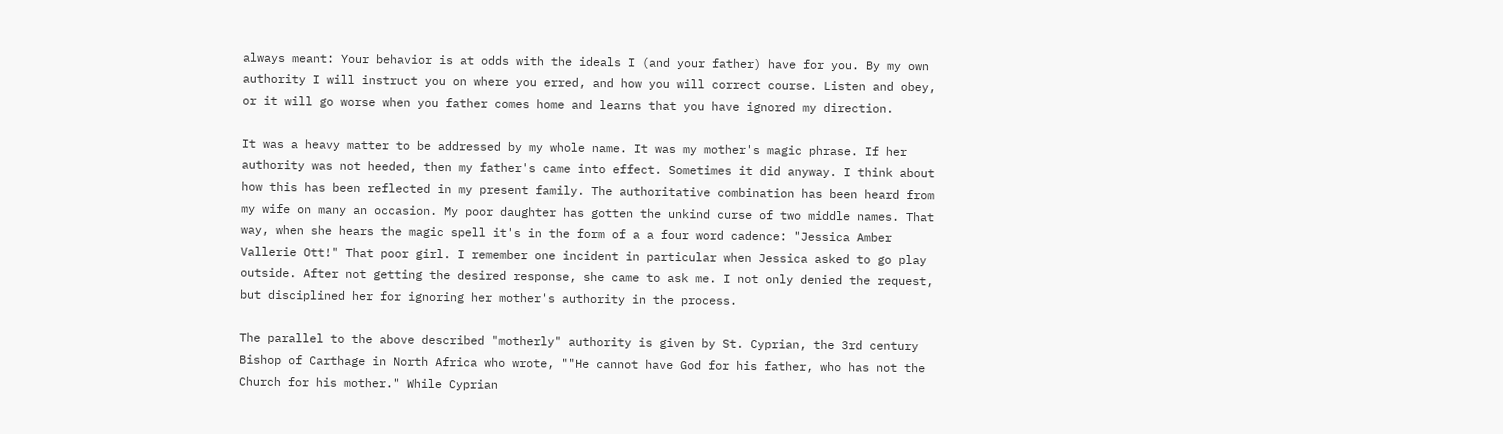always meant: Your behavior is at odds with the ideals I (and your father) have for you. By my own authority I will instruct you on where you erred, and how you will correct course. Listen and obey, or it will go worse when you father comes home and learns that you have ignored my direction.

It was a heavy matter to be addressed by my whole name. It was my mother's magic phrase. If her authority was not heeded, then my father's came into effect. Sometimes it did anyway. I think about how this has been reflected in my present family. The authoritative combination has been heard from my wife on many an occasion. My poor daughter has gotten the unkind curse of two middle names. That way, when she hears the magic spell it's in the form of a a four word cadence: "Jessica Amber Vallerie Ott!" That poor girl. I remember one incident in particular when Jessica asked to go play outside. After not getting the desired response, she came to ask me. I not only denied the request, but disciplined her for ignoring her mother's authority in the process.

The parallel to the above described "motherly" authority is given by St. Cyprian, the 3rd century Bishop of Carthage in North Africa who wrote, ""He cannot have God for his father, who has not the Church for his mother." While Cyprian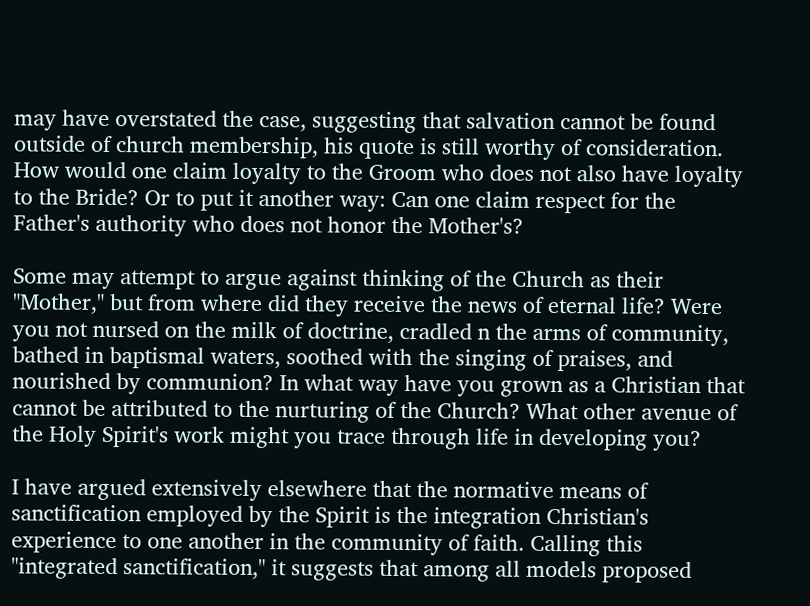may have overstated the case, suggesting that salvation cannot be found outside of church membership, his quote is still worthy of consideration. How would one claim loyalty to the Groom who does not also have loyalty to the Bride? Or to put it another way: Can one claim respect for the Father's authority who does not honor the Mother's?

Some may attempt to argue against thinking of the Church as their "Mother," but from where did they receive the news of eternal life? Were you not nursed on the milk of doctrine, cradled n the arms of community, bathed in baptismal waters, soothed with the singing of praises, and nourished by communion? In what way have you grown as a Christian that cannot be attributed to the nurturing of the Church? What other avenue of the Holy Spirit's work might you trace through life in developing you?

I have argued extensively elsewhere that the normative means of sanctification employed by the Spirit is the integration Christian's experience to one another in the community of faith. Calling this "integrated sanctification," it suggests that among all models proposed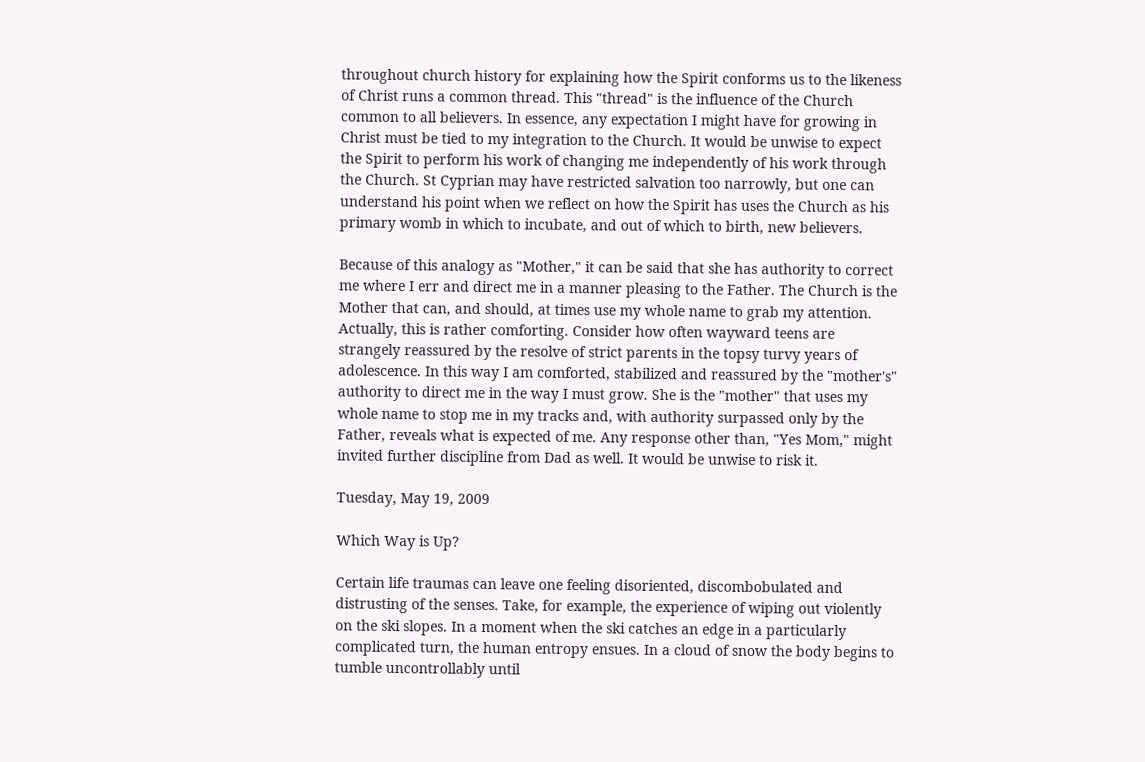throughout church history for explaining how the Spirit conforms us to the likeness of Christ runs a common thread. This "thread" is the influence of the Church common to all believers. In essence, any expectation I might have for growing in Christ must be tied to my integration to the Church. It would be unwise to expect the Spirit to perform his work of changing me independently of his work through the Church. St Cyprian may have restricted salvation too narrowly, but one can understand his point when we reflect on how the Spirit has uses the Church as his primary womb in which to incubate, and out of which to birth, new believers.

Because of this analogy as "Mother," it can be said that she has authority to correct me where I err and direct me in a manner pleasing to the Father. The Church is the Mother that can, and should, at times use my whole name to grab my attention. Actually, this is rather comforting. Consider how often wayward teens are strangely reassured by the resolve of strict parents in the topsy turvy years of adolescence. In this way I am comforted, stabilized and reassured by the "mother's" authority to direct me in the way I must grow. She is the "mother" that uses my whole name to stop me in my tracks and, with authority surpassed only by the Father, reveals what is expected of me. Any response other than, "Yes Mom," might invited further discipline from Dad as well. It would be unwise to risk it.

Tuesday, May 19, 2009

Which Way is Up?

Certain life traumas can leave one feeling disoriented, discombobulated and distrusting of the senses. Take, for example, the experience of wiping out violently on the ski slopes. In a moment when the ski catches an edge in a particularly complicated turn, the human entropy ensues. In a cloud of snow the body begins to tumble uncontrollably until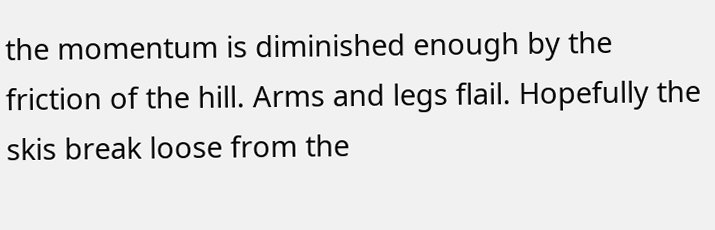the momentum is diminished enough by the friction of the hill. Arms and legs flail. Hopefully the skis break loose from the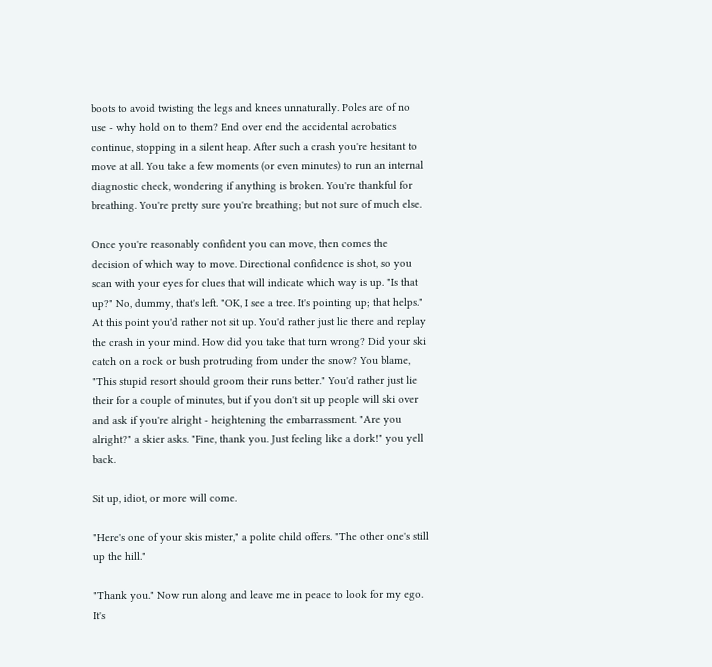boots to avoid twisting the legs and knees unnaturally. Poles are of no use - why hold on to them? End over end the accidental acrobatics continue, stopping in a silent heap. After such a crash you're hesitant to move at all. You take a few moments (or even minutes) to run an internal diagnostic check, wondering if anything is broken. You're thankful for breathing. You're pretty sure you're breathing; but not sure of much else.

Once you're reasonably confident you can move, then comes the decision of which way to move. Directional confidence is shot, so you scan with your eyes for clues that will indicate which way is up. "Is that up?" No, dummy, that's left. "OK, I see a tree. It's pointing up; that helps." At this point you'd rather not sit up. You'd rather just lie there and replay the crash in your mind. How did you take that turn wrong? Did your ski catch on a rock or bush protruding from under the snow? You blame, "This stupid resort should groom their runs better." You'd rather just lie their for a couple of minutes, but if you don't sit up people will ski over and ask if you're alright - heightening the embarrassment. "Are you alright?" a skier asks. "Fine, thank you. Just feeling like a dork!" you yell back.

Sit up, idiot, or more will come.

"Here's one of your skis mister," a polite child offers. "The other one's still up the hill."

"Thank you." Now run along and leave me in peace to look for my ego. It's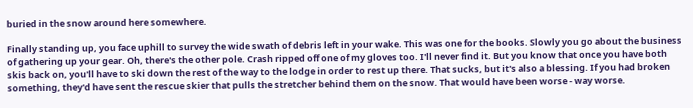buried in the snow around here somewhere.

Finally standing up, you face uphill to survey the wide swath of debris left in your wake. This was one for the books. Slowly you go about the business of gathering up your gear. Oh, there's the other pole. Crash ripped off one of my gloves too. I'll never find it. But you know that once you have both skis back on, you'll have to ski down the rest of the way to the lodge in order to rest up there. That sucks, but it's also a blessing. If you had broken something, they'd have sent the rescue skier that pulls the stretcher behind them on the snow. That would have been worse - way worse.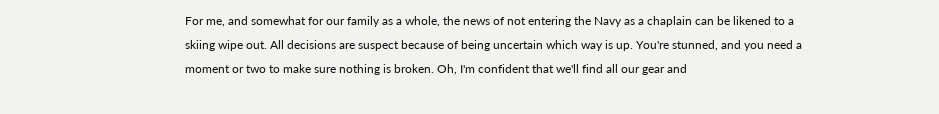For me, and somewhat for our family as a whole, the news of not entering the Navy as a chaplain can be likened to a skiing wipe out. All decisions are suspect because of being uncertain which way is up. You're stunned, and you need a moment or two to make sure nothing is broken. Oh, I'm confident that we'll find all our gear and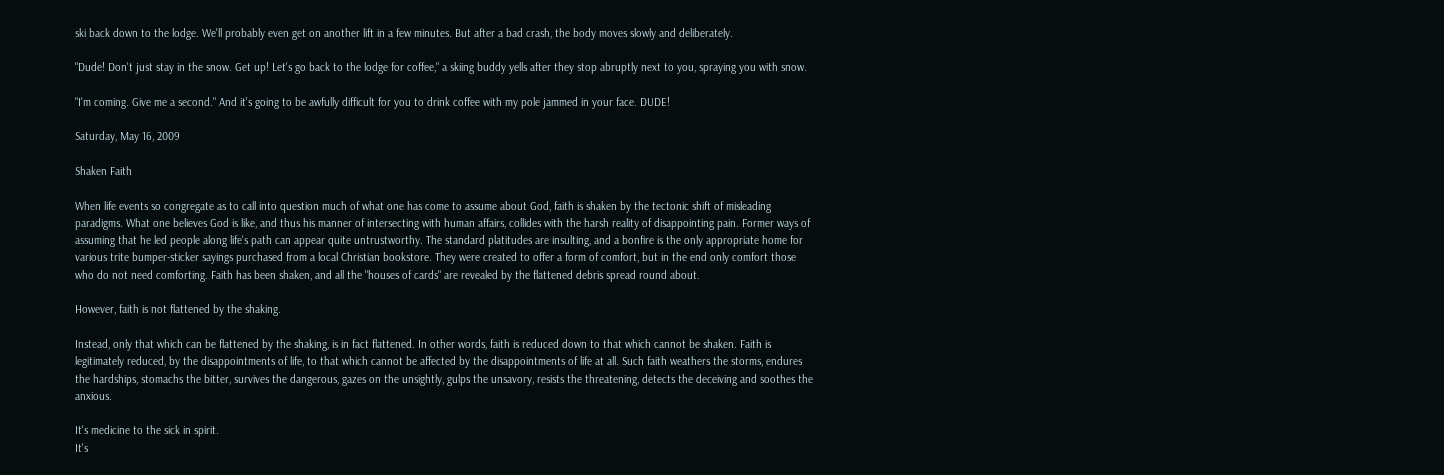ski back down to the lodge. We'll probably even get on another lift in a few minutes. But after a bad crash, the body moves slowly and deliberately.

"Dude! Don't just stay in the snow. Get up! Let's go back to the lodge for coffee," a skiing buddy yells after they stop abruptly next to you, spraying you with snow.

"I'm coming. Give me a second." And it's going to be awfully difficult for you to drink coffee with my pole jammed in your face. DUDE!

Saturday, May 16, 2009

Shaken Faith

When life events so congregate as to call into question much of what one has come to assume about God, faith is shaken by the tectonic shift of misleading paradigms. What one believes God is like, and thus his manner of intersecting with human affairs, collides with the harsh reality of disappointing pain. Former ways of assuming that he led people along life's path can appear quite untrustworthy. The standard platitudes are insulting, and a bonfire is the only appropriate home for various trite bumper-sticker sayings purchased from a local Christian bookstore. They were created to offer a form of comfort, but in the end only comfort those who do not need comforting. Faith has been shaken, and all the "houses of cards" are revealed by the flattened debris spread round about.

However, faith is not flattened by the shaking.

Instead, only that which can be flattened by the shaking, is in fact flattened. In other words, faith is reduced down to that which cannot be shaken. Faith is legitimately reduced, by the disappointments of life, to that which cannot be affected by the disappointments of life at all. Such faith weathers the storms, endures the hardships, stomachs the bitter, survives the dangerous, gazes on the unsightly, gulps the unsavory, resists the threatening, detects the deceiving and soothes the anxious.

It's medicine to the sick in spirit.
It's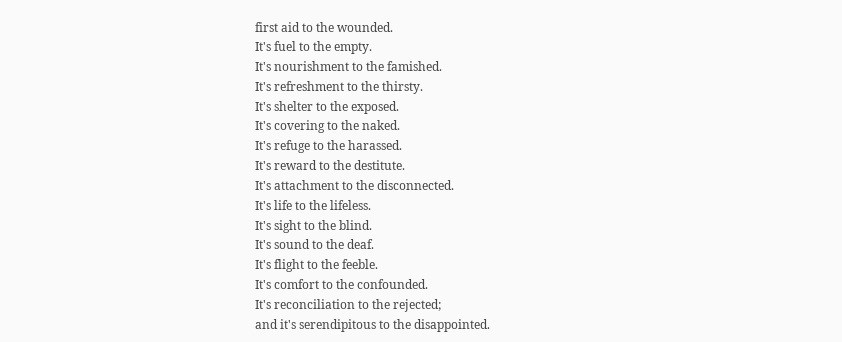first aid to the wounded.
It's fuel to the empty.
It's nourishment to the famished.
It's refreshment to the thirsty.
It's shelter to the exposed.
It's covering to the naked.
It's refuge to the harassed.
It's reward to the destitute.
It's attachment to the disconnected.
It's life to the lifeless.
It's sight to the blind.
It's sound to the deaf.
It's flight to the feeble.
It's comfort to the confounded.
It's reconciliation to the rejected;
and it's serendipitous to the disappointed.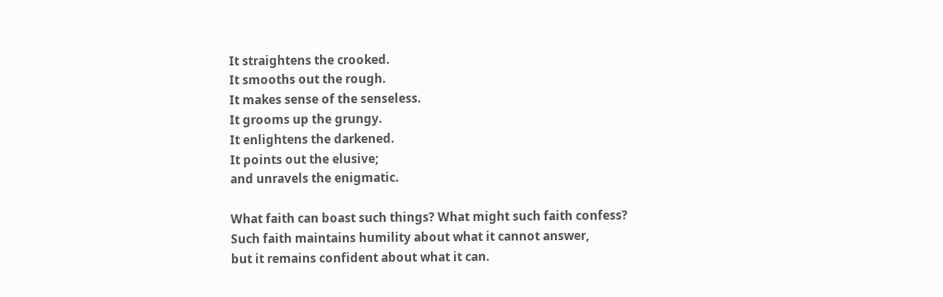It straightens the crooked.
It smooths out the rough.
It makes sense of the senseless.
It grooms up the grungy.
It enlightens the darkened.
It points out the elusive;
and unravels the enigmatic.

What faith can boast such things? What might such faith confess?
Such faith maintains humility about what it cannot answer,
but it remains confident about what it can.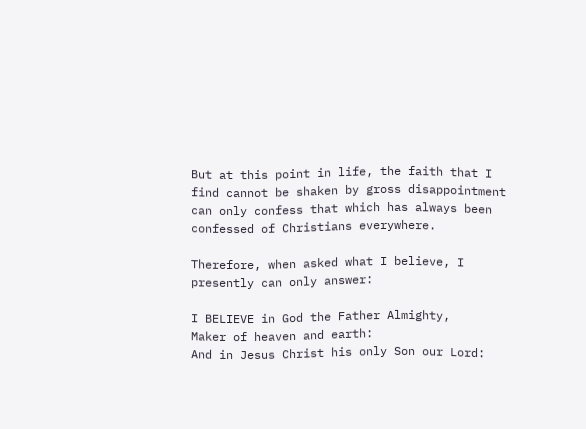But at this point in life, the faith that I find cannot be shaken by gross disappointment can only confess that which has always been confessed of Christians everywhere.

Therefore, when asked what I believe, I presently can only answer:

I BELIEVE in God the Father Almighty,
Maker of heaven and earth:
And in Jesus Christ his only Son our Lord: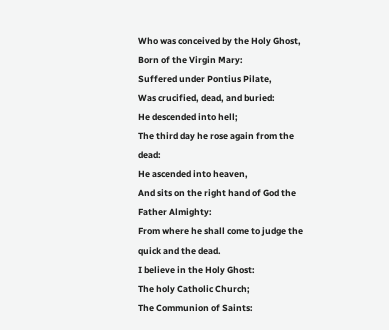Who was conceived by the Holy Ghost,
Born of the Virgin Mary:
Suffered under Pontius Pilate,
Was crucified, dead, and buried:
He descended into hell;
The third day he rose again from the dead:
He ascended into heaven,
And sits on the right hand of God the Father Almighty:
From where he shall come to judge the quick and the dead.
I believe in the Holy Ghost:
The holy Catholic Church;
The Communion of Saints: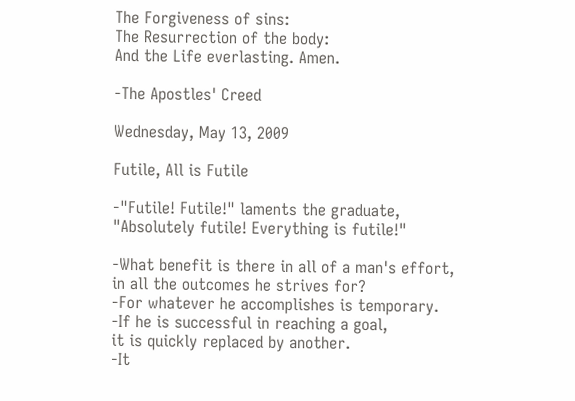The Forgiveness of sins:
The Resurrection of the body:
And the Life everlasting. Amen.

-The Apostles' Creed

Wednesday, May 13, 2009

Futile, All is Futile

-"Futile! Futile!" laments the graduate,
"Absolutely futile! Everything is futile!"

-What benefit is there in all of a man's effort,
in all the outcomes he strives for?
-For whatever he accomplishes is temporary.
-If he is successful in reaching a goal,
it is quickly replaced by another.
-It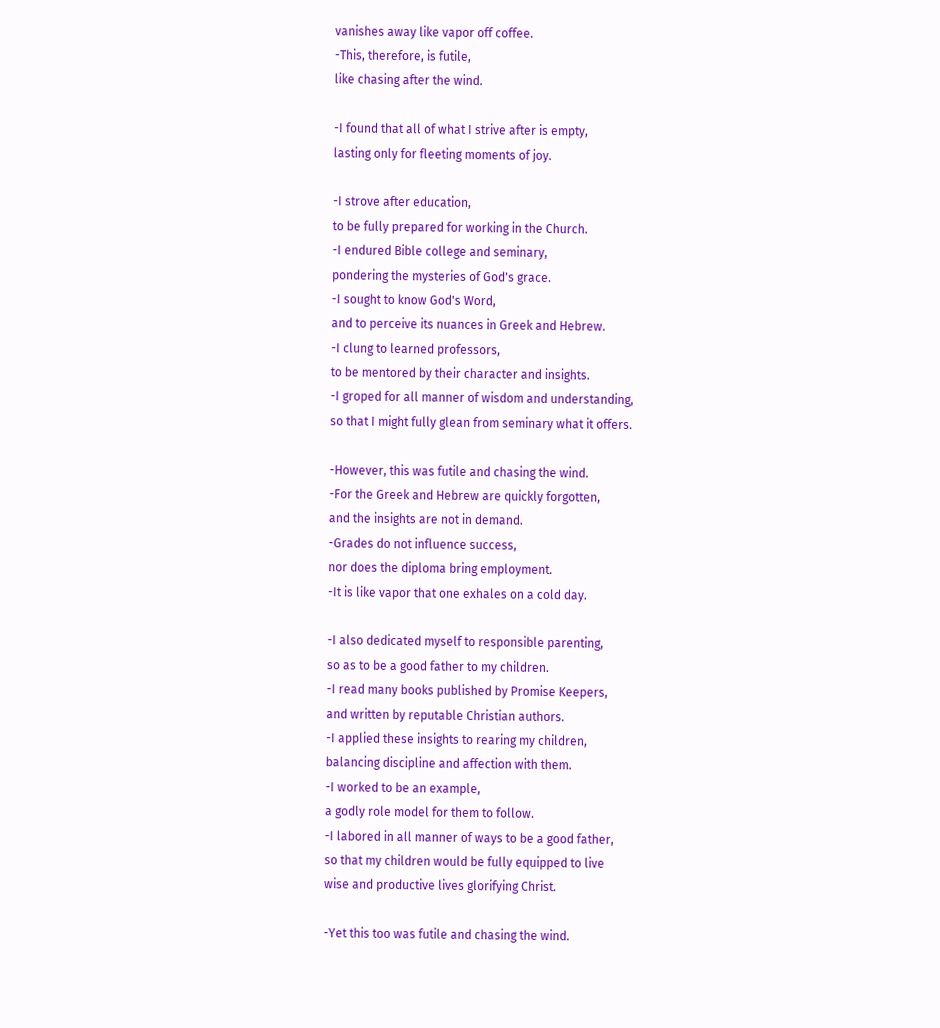vanishes away like vapor off coffee.
-This, therefore, is futile,
like chasing after the wind.

-I found that all of what I strive after is empty,
lasting only for fleeting moments of joy.

-I strove after education,
to be fully prepared for working in the Church.
-I endured Bible college and seminary,
pondering the mysteries of God's grace.
-I sought to know God's Word,
and to perceive its nuances in Greek and Hebrew.
-I clung to learned professors,
to be mentored by their character and insights.
-I groped for all manner of wisdom and understanding,
so that I might fully glean from seminary what it offers.

-However, this was futile and chasing the wind.
-For the Greek and Hebrew are quickly forgotten,
and the insights are not in demand.
-Grades do not influence success,
nor does the diploma bring employment.
-It is like vapor that one exhales on a cold day.

-I also dedicated myself to responsible parenting,
so as to be a good father to my children.
-I read many books published by Promise Keepers,
and written by reputable Christian authors.
-I applied these insights to rearing my children,
balancing discipline and affection with them.
-I worked to be an example,
a godly role model for them to follow.
-I labored in all manner of ways to be a good father,
so that my children would be fully equipped to live
wise and productive lives glorifying Christ.

-Yet this too was futile and chasing the wind.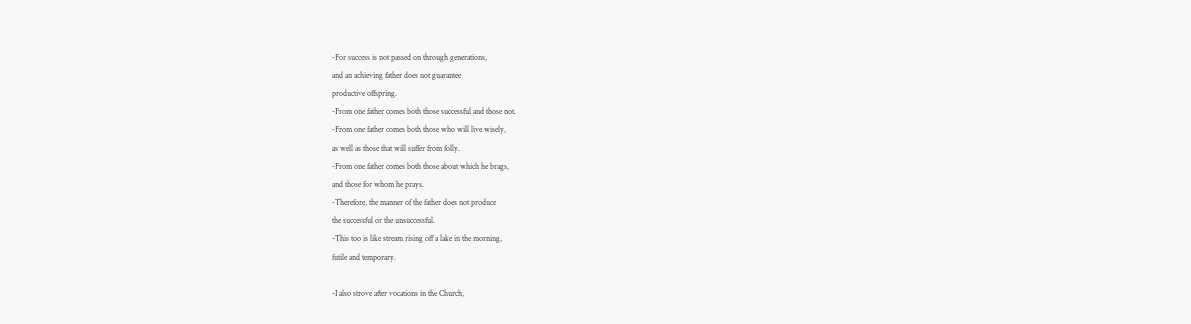-For success is not passed on through generations,
and an achieving father does not guarantee
productive offspring.
-From one father comes both those successful and those not.
-From one father comes both those who will live wisely,
as well as those that will suffer from folly.
-From one father comes both those about which he brags,
and those for whom he prays.
-Therefore, the manner of the father does not produce
the successful or the unsuccessful.
-This too is like stream rising off a lake in the morning,
futile and temporary.

-I also strove after vocations in the Church,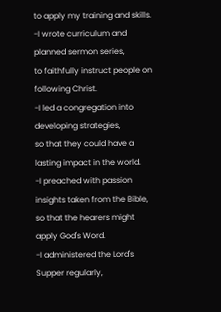to apply my training and skills.
-I wrote curriculum and planned sermon series,
to faithfully instruct people on following Christ.
-I led a congregation into developing strategies,
so that they could have a lasting impact in the world.
-I preached with passion insights taken from the Bible,
so that the hearers might apply God's Word.
-I administered the Lord's Supper regularly,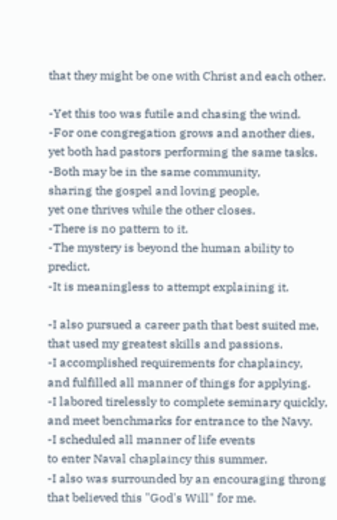that they might be one with Christ and each other.

-Yet this too was futile and chasing the wind.
-For one congregation grows and another dies,
yet both had pastors performing the same tasks.
-Both may be in the same community,
sharing the gospel and loving people,
yet one thrives while the other closes.
-There is no pattern to it.
-The mystery is beyond the human ability to predict.
-It is meaningless to attempt explaining it.

-I also pursued a career path that best suited me,
that used my greatest skills and passions.
-I accomplished requirements for chaplaincy,
and fulfilled all manner of things for applying.
-I labored tirelessly to complete seminary quickly,
and meet benchmarks for entrance to the Navy.
-I scheduled all manner of life events
to enter Naval chaplaincy this summer.
-I also was surrounded by an encouraging throng
that believed this "God's Will" for me.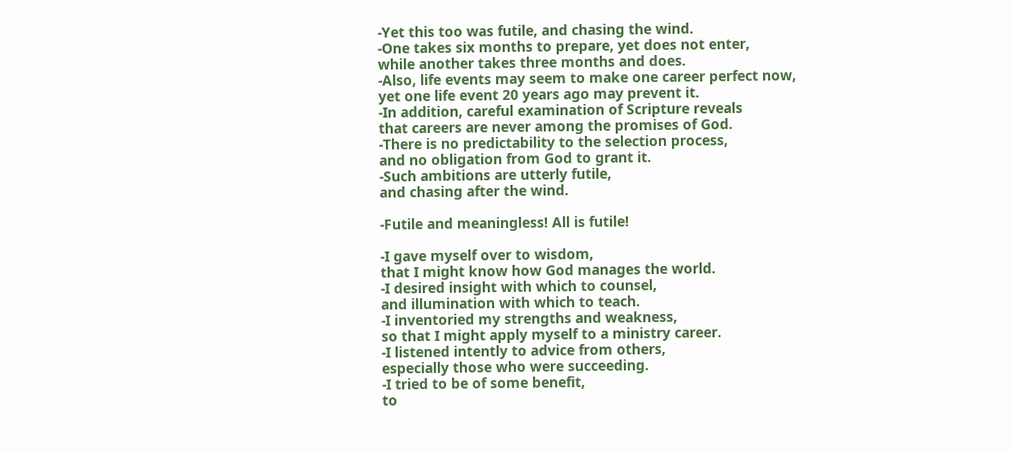-Yet this too was futile, and chasing the wind.
-One takes six months to prepare, yet does not enter,
while another takes three months and does.
-Also, life events may seem to make one career perfect now,
yet one life event 20 years ago may prevent it.
-In addition, careful examination of Scripture reveals
that careers are never among the promises of God.
-There is no predictability to the selection process,
and no obligation from God to grant it.
-Such ambitions are utterly futile,
and chasing after the wind.

-Futile and meaningless! All is futile!

-I gave myself over to wisdom,
that I might know how God manages the world.
-I desired insight with which to counsel,
and illumination with which to teach.
-I inventoried my strengths and weakness,
so that I might apply myself to a ministry career.
-I listened intently to advice from others,
especially those who were succeeding.
-I tried to be of some benefit,
to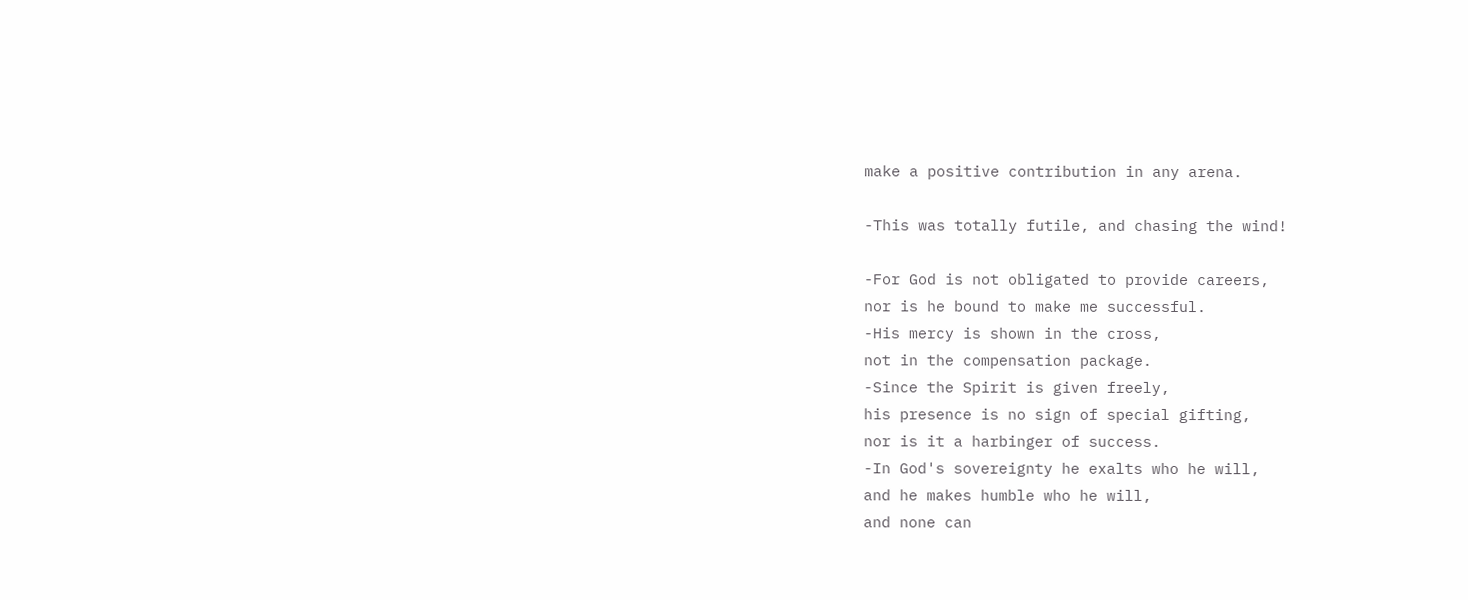make a positive contribution in any arena.

-This was totally futile, and chasing the wind!

-For God is not obligated to provide careers,
nor is he bound to make me successful.
-His mercy is shown in the cross,
not in the compensation package.
-Since the Spirit is given freely,
his presence is no sign of special gifting,
nor is it a harbinger of success.
-In God's sovereignty he exalts who he will,
and he makes humble who he will,
and none can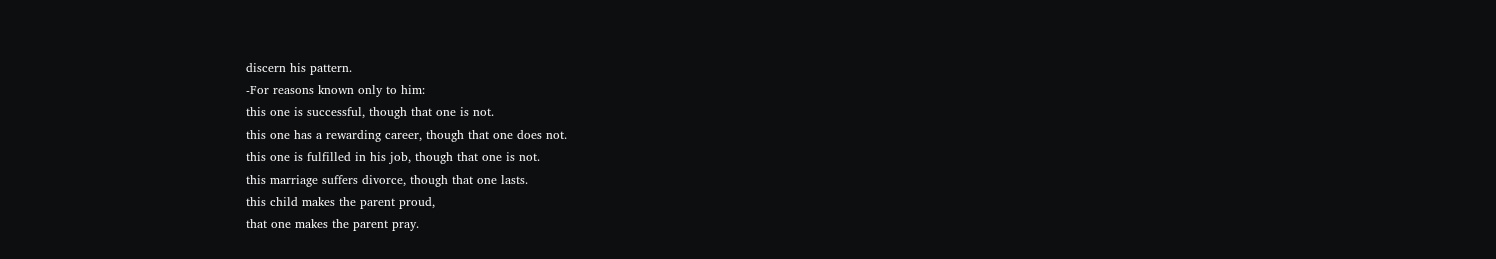discern his pattern.
-For reasons known only to him:
this one is successful, though that one is not.
this one has a rewarding career, though that one does not.
this one is fulfilled in his job, though that one is not.
this marriage suffers divorce, though that one lasts.
this child makes the parent proud,
that one makes the parent pray.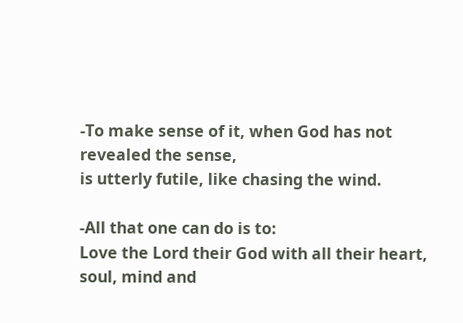-To make sense of it, when God has not revealed the sense,
is utterly futile, like chasing the wind.

-All that one can do is to:
Love the Lord their God with all their heart,
soul, mind and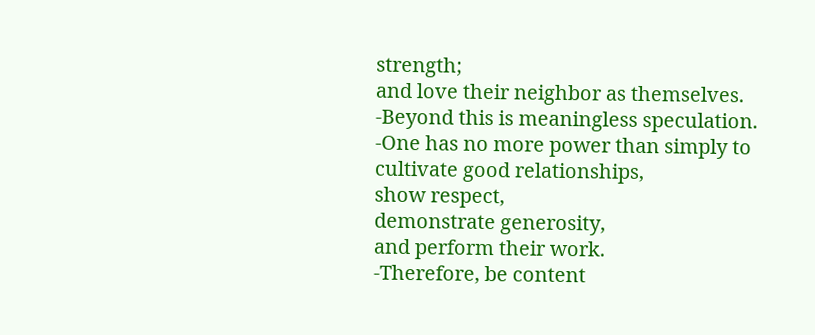strength;
and love their neighbor as themselves.
-Beyond this is meaningless speculation.
-One has no more power than simply to
cultivate good relationships,
show respect,
demonstrate generosity,
and perform their work.
-Therefore, be content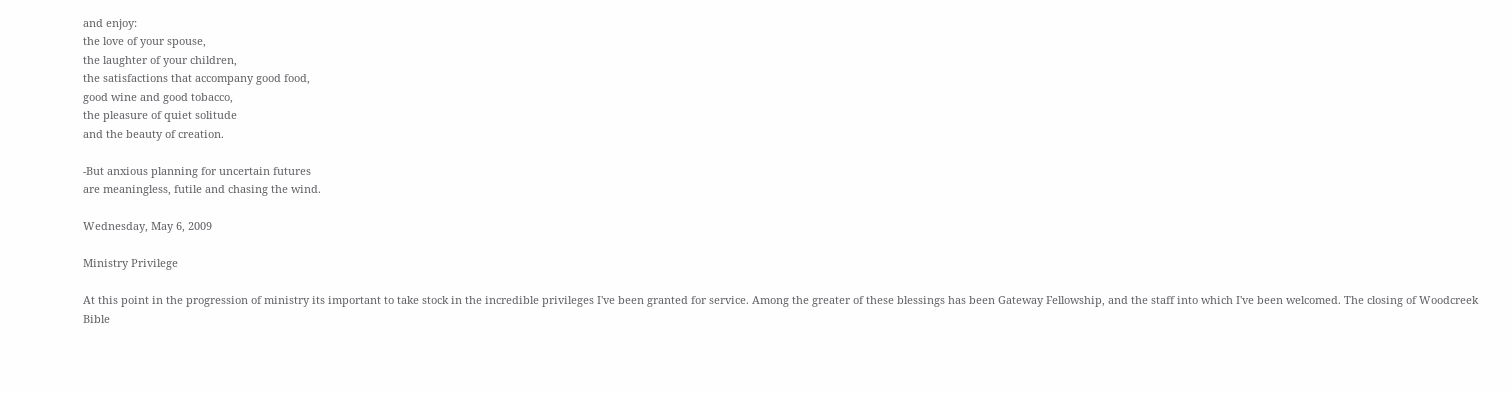and enjoy:
the love of your spouse,
the laughter of your children,
the satisfactions that accompany good food,
good wine and good tobacco,
the pleasure of quiet solitude
and the beauty of creation.

-But anxious planning for uncertain futures
are meaningless, futile and chasing the wind.

Wednesday, May 6, 2009

Ministry Privilege

At this point in the progression of ministry its important to take stock in the incredible privileges I've been granted for service. Among the greater of these blessings has been Gateway Fellowship, and the staff into which I've been welcomed. The closing of Woodcreek Bible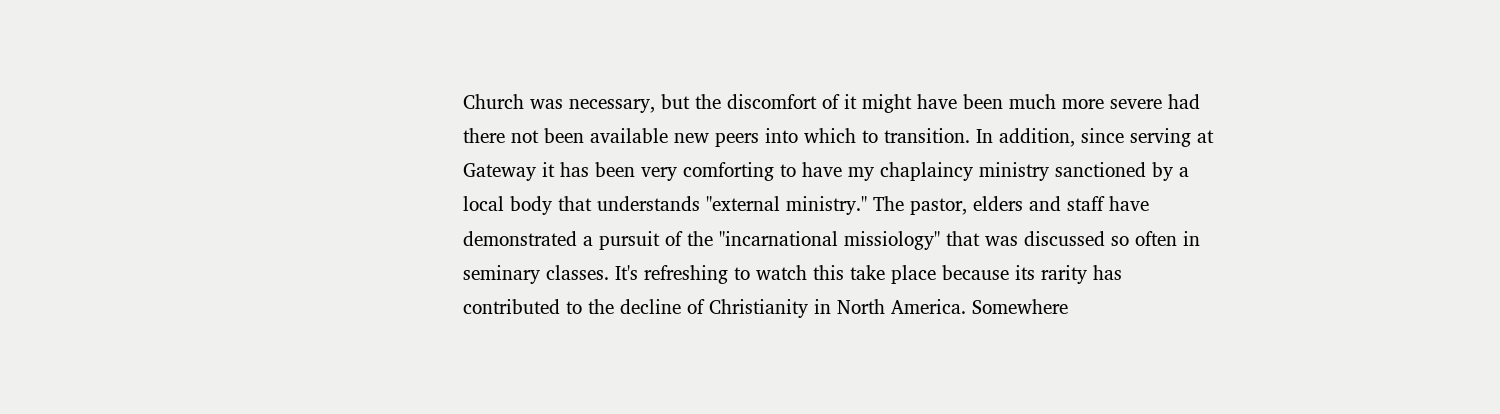Church was necessary, but the discomfort of it might have been much more severe had there not been available new peers into which to transition. In addition, since serving at Gateway it has been very comforting to have my chaplaincy ministry sanctioned by a local body that understands "external ministry." The pastor, elders and staff have demonstrated a pursuit of the "incarnational missiology" that was discussed so often in seminary classes. It's refreshing to watch this take place because its rarity has contributed to the decline of Christianity in North America. Somewhere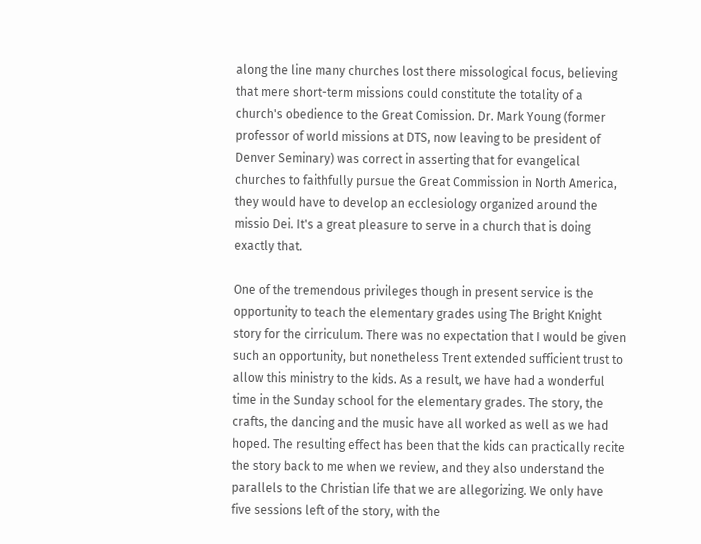along the line many churches lost there missological focus, believing that mere short-term missions could constitute the totality of a church's obedience to the Great Comission. Dr. Mark Young (former professor of world missions at DTS, now leaving to be president of Denver Seminary) was correct in asserting that for evangelical churches to faithfully pursue the Great Commission in North America, they would have to develop an ecclesiology organized around the missio Dei. It's a great pleasure to serve in a church that is doing exactly that.

One of the tremendous privileges though in present service is the opportunity to teach the elementary grades using The Bright Knight story for the cirriculum. There was no expectation that I would be given such an opportunity, but nonetheless Trent extended sufficient trust to allow this ministry to the kids. As a result, we have had a wonderful time in the Sunday school for the elementary grades. The story, the crafts, the dancing and the music have all worked as well as we had hoped. The resulting effect has been that the kids can practically recite the story back to me when we review, and they also understand the parallels to the Christian life that we are allegorizing. We only have five sessions left of the story, with the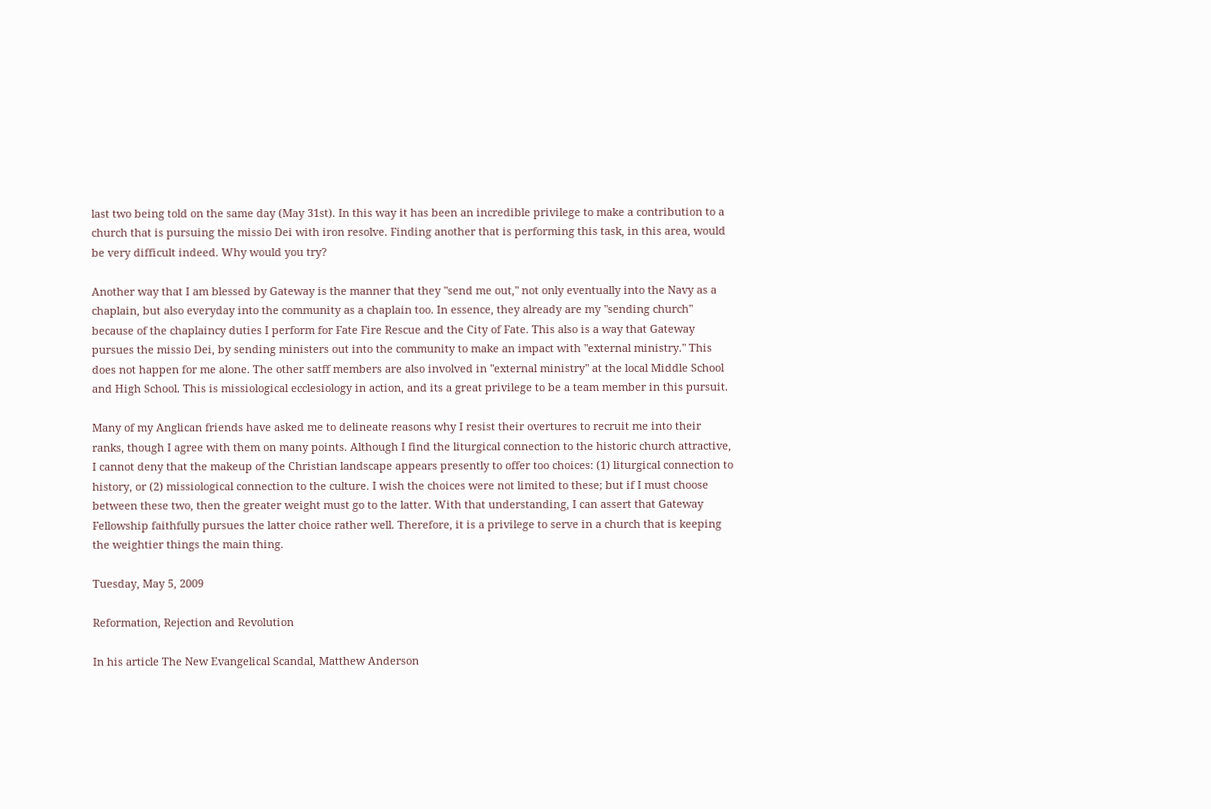last two being told on the same day (May 31st). In this way it has been an incredible privilege to make a contribution to a church that is pursuing the missio Dei with iron resolve. Finding another that is performing this task, in this area, would be very difficult indeed. Why would you try?

Another way that I am blessed by Gateway is the manner that they "send me out," not only eventually into the Navy as a chaplain, but also everyday into the community as a chaplain too. In essence, they already are my "sending church" because of the chaplaincy duties I perform for Fate Fire Rescue and the City of Fate. This also is a way that Gateway pursues the missio Dei, by sending ministers out into the community to make an impact with "external ministry." This does not happen for me alone. The other satff members are also involved in "external ministry" at the local Middle School and High School. This is missiological ecclesiology in action, and its a great privilege to be a team member in this pursuit.

Many of my Anglican friends have asked me to delineate reasons why I resist their overtures to recruit me into their ranks, though I agree with them on many points. Although I find the liturgical connection to the historic church attractive, I cannot deny that the makeup of the Christian landscape appears presently to offer too choices: (1) liturgical connection to history, or (2) missiological connection to the culture. I wish the choices were not limited to these; but if I must choose between these two, then the greater weight must go to the latter. With that understanding, I can assert that Gateway Fellowship faithfully pursues the latter choice rather well. Therefore, it is a privilege to serve in a church that is keeping the weightier things the main thing.

Tuesday, May 5, 2009

Reformation, Rejection and Revolution

In his article The New Evangelical Scandal, Matthew Anderson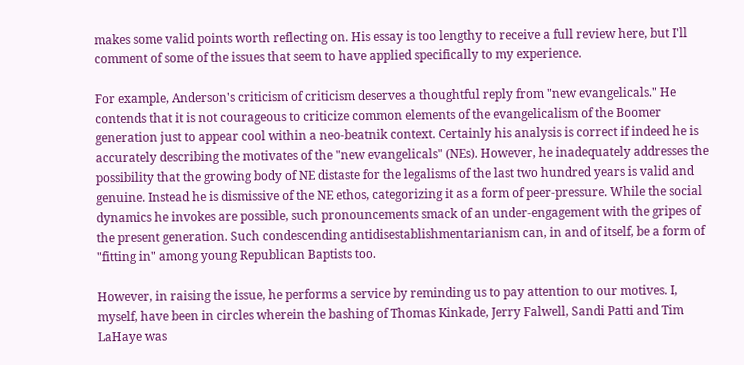makes some valid points worth reflecting on. His essay is too lengthy to receive a full review here, but I'll comment of some of the issues that seem to have applied specifically to my experience.

For example, Anderson's criticism of criticism deserves a thoughtful reply from "new evangelicals." He contends that it is not courageous to criticize common elements of the evangelicalism of the Boomer generation just to appear cool within a neo-beatnik context. Certainly his analysis is correct if indeed he is accurately describing the motivates of the "new evangelicals" (NEs). However, he inadequately addresses the possibility that the growing body of NE distaste for the legalisms of the last two hundred years is valid and genuine. Instead he is dismissive of the NE ethos, categorizing it as a form of peer-pressure. While the social dynamics he invokes are possible, such pronouncements smack of an under-engagement with the gripes of the present generation. Such condescending antidisestablishmentarianism can, in and of itself, be a form of "fitting in" among young Republican Baptists too.

However, in raising the issue, he performs a service by reminding us to pay attention to our motives. I, myself, have been in circles wherein the bashing of Thomas Kinkade, Jerry Falwell, Sandi Patti and Tim LaHaye was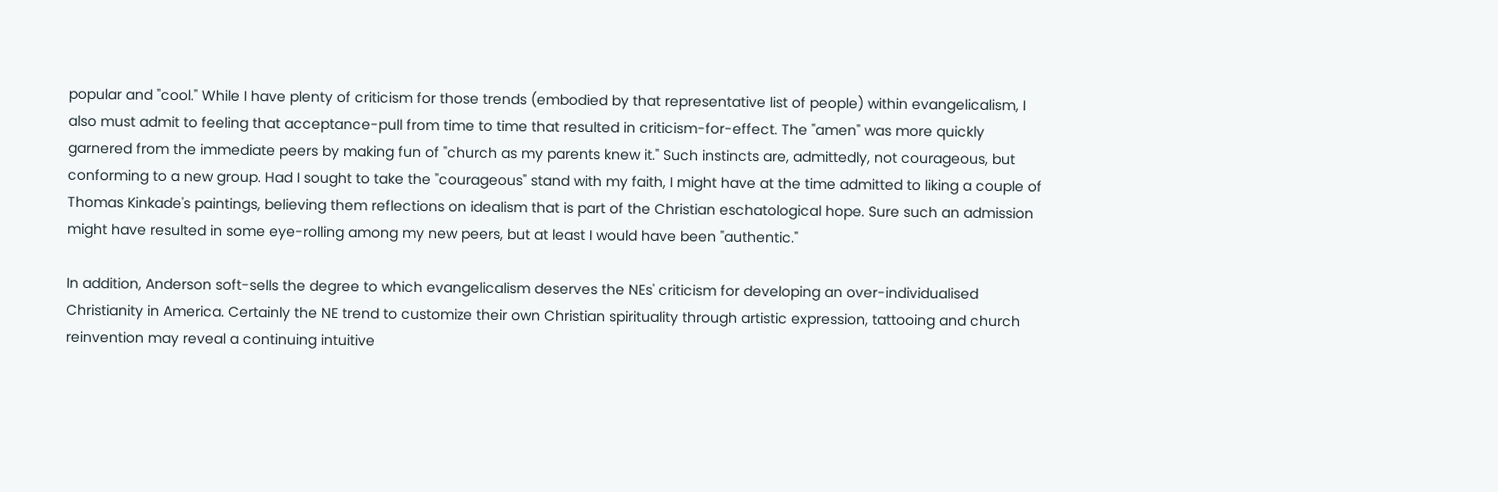popular and "cool." While I have plenty of criticism for those trends (embodied by that representative list of people) within evangelicalism, I also must admit to feeling that acceptance-pull from time to time that resulted in criticism-for-effect. The "amen" was more quickly garnered from the immediate peers by making fun of "church as my parents knew it." Such instincts are, admittedly, not courageous, but conforming to a new group. Had I sought to take the "courageous" stand with my faith, I might have at the time admitted to liking a couple of Thomas Kinkade's paintings, believing them reflections on idealism that is part of the Christian eschatological hope. Sure such an admission might have resulted in some eye-rolling among my new peers, but at least I would have been "authentic."

In addition, Anderson soft-sells the degree to which evangelicalism deserves the NEs' criticism for developing an over-individualised Christianity in America. Certainly the NE trend to customize their own Christian spirituality through artistic expression, tattooing and church reinvention may reveal a continuing intuitive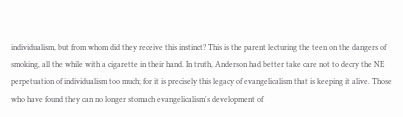individualism, but from whom did they receive this instinct? This is the parent lecturing the teen on the dangers of smoking, all the while with a cigarette in their hand. In truth, Anderson had better take care not to decry the NE perpetuation of individualism too much; for it is precisely this legacy of evangelicalism that is keeping it alive. Those who have found they can no longer stomach evangelicalism's development of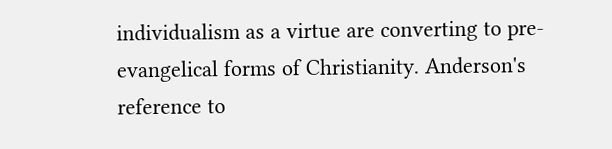individualism as a virtue are converting to pre-evangelical forms of Christianity. Anderson's reference to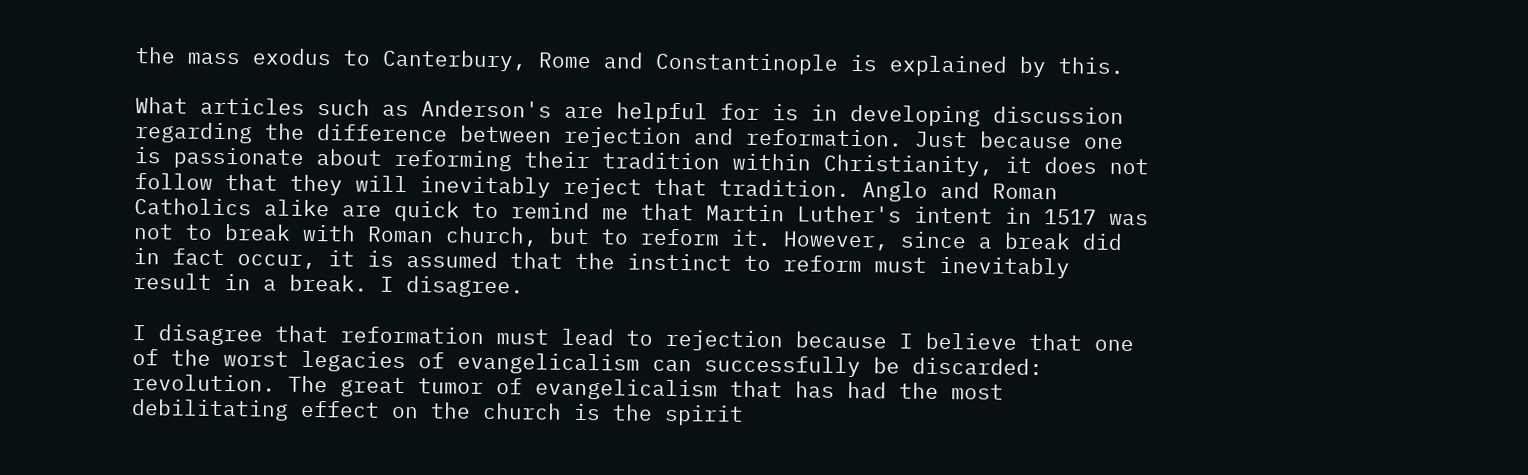the mass exodus to Canterbury, Rome and Constantinople is explained by this.

What articles such as Anderson's are helpful for is in developing discussion regarding the difference between rejection and reformation. Just because one is passionate about reforming their tradition within Christianity, it does not follow that they will inevitably reject that tradition. Anglo and Roman Catholics alike are quick to remind me that Martin Luther's intent in 1517 was not to break with Roman church, but to reform it. However, since a break did in fact occur, it is assumed that the instinct to reform must inevitably result in a break. I disagree.

I disagree that reformation must lead to rejection because I believe that one of the worst legacies of evangelicalism can successfully be discarded: revolution. The great tumor of evangelicalism that has had the most debilitating effect on the church is the spirit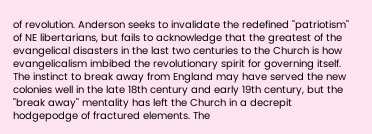of revolution. Anderson seeks to invalidate the redefined "patriotism" of NE libertarians, but fails to acknowledge that the greatest of the evangelical disasters in the last two centuries to the Church is how evangelicalism imbibed the revolutionary spirit for governing itself. The instinct to break away from England may have served the new colonies well in the late 18th century and early 19th century, but the "break away" mentality has left the Church in a decrepit hodgepodge of fractured elements. The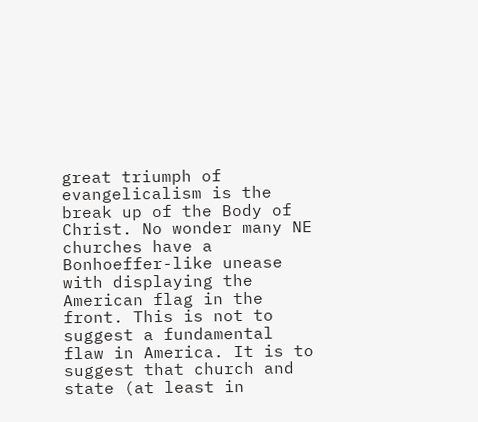great triumph of evangelicalism is the break up of the Body of Christ. No wonder many NE churches have a Bonhoeffer-like unease with displaying the American flag in the front. This is not to suggest a fundamental flaw in America. It is to suggest that church and state (at least in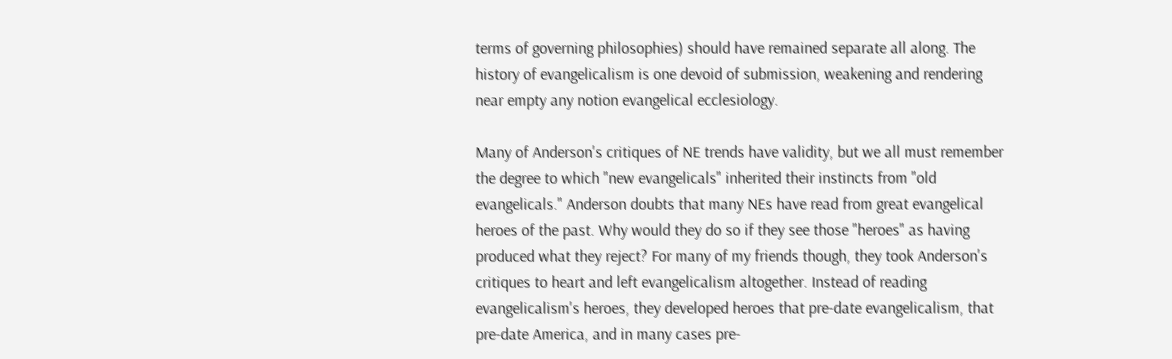terms of governing philosophies) should have remained separate all along. The history of evangelicalism is one devoid of submission, weakening and rendering near empty any notion evangelical ecclesiology.

Many of Anderson's critiques of NE trends have validity, but we all must remember the degree to which "new evangelicals" inherited their instincts from "old evangelicals." Anderson doubts that many NEs have read from great evangelical heroes of the past. Why would they do so if they see those "heroes" as having produced what they reject? For many of my friends though, they took Anderson's critiques to heart and left evangelicalism altogether. Instead of reading evangelicalism's heroes, they developed heroes that pre-date evangelicalism, that pre-date America, and in many cases pre-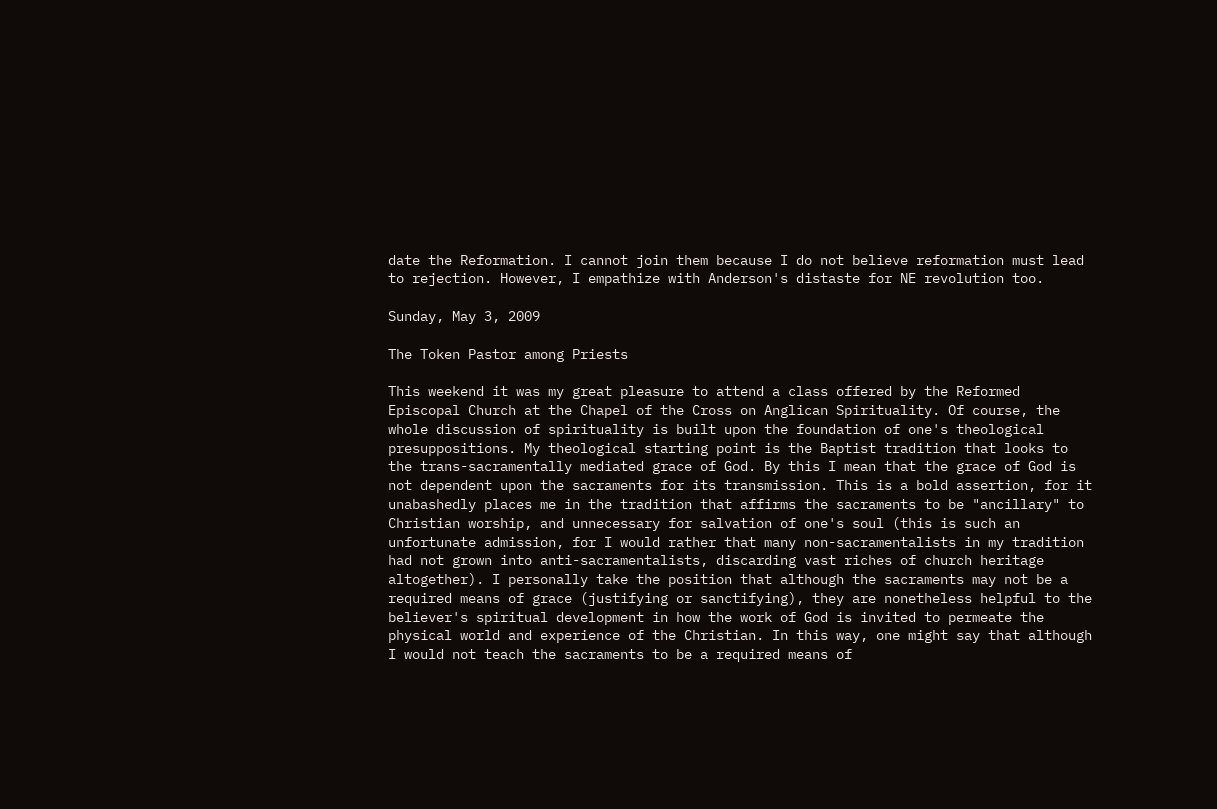date the Reformation. I cannot join them because I do not believe reformation must lead to rejection. However, I empathize with Anderson's distaste for NE revolution too.

Sunday, May 3, 2009

The Token Pastor among Priests

This weekend it was my great pleasure to attend a class offered by the Reformed Episcopal Church at the Chapel of the Cross on Anglican Spirituality. Of course, the whole discussion of spirituality is built upon the foundation of one's theological presuppositions. My theological starting point is the Baptist tradition that looks to the trans-sacramentally mediated grace of God. By this I mean that the grace of God is not dependent upon the sacraments for its transmission. This is a bold assertion, for it unabashedly places me in the tradition that affirms the sacraments to be "ancillary" to Christian worship, and unnecessary for salvation of one's soul (this is such an unfortunate admission, for I would rather that many non-sacramentalists in my tradition had not grown into anti-sacramentalists, discarding vast riches of church heritage altogether). I personally take the position that although the sacraments may not be a required means of grace (justifying or sanctifying), they are nonetheless helpful to the believer's spiritual development in how the work of God is invited to permeate the physical world and experience of the Christian. In this way, one might say that although I would not teach the sacraments to be a required means of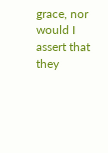grace, nor would I assert that they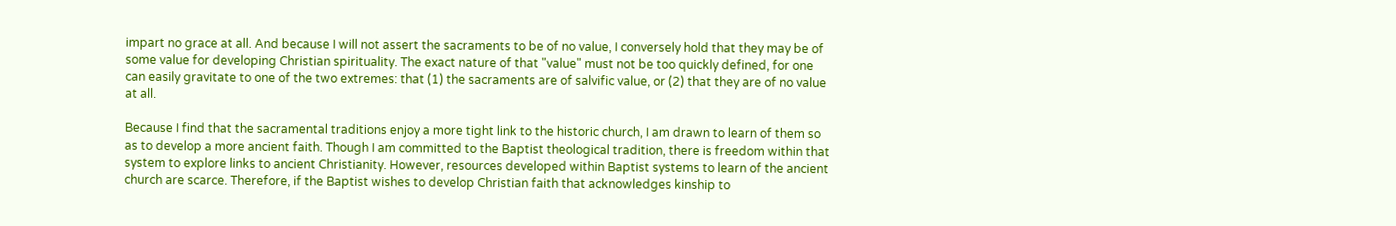impart no grace at all. And because I will not assert the sacraments to be of no value, I conversely hold that they may be of some value for developing Christian spirituality. The exact nature of that "value" must not be too quickly defined, for one can easily gravitate to one of the two extremes: that (1) the sacraments are of salvific value, or (2) that they are of no value at all.

Because I find that the sacramental traditions enjoy a more tight link to the historic church, I am drawn to learn of them so as to develop a more ancient faith. Though I am committed to the Baptist theological tradition, there is freedom within that system to explore links to ancient Christianity. However, resources developed within Baptist systems to learn of the ancient church are scarce. Therefore, if the Baptist wishes to develop Christian faith that acknowledges kinship to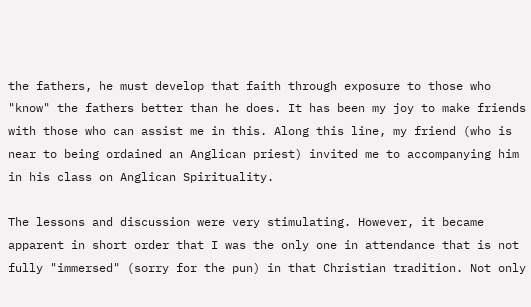the fathers, he must develop that faith through exposure to those who "know" the fathers better than he does. It has been my joy to make friends with those who can assist me in this. Along this line, my friend (who is near to being ordained an Anglican priest) invited me to accompanying him in his class on Anglican Spirituality.

The lessons and discussion were very stimulating. However, it became apparent in short order that I was the only one in attendance that is not fully "immersed" (sorry for the pun) in that Christian tradition. Not only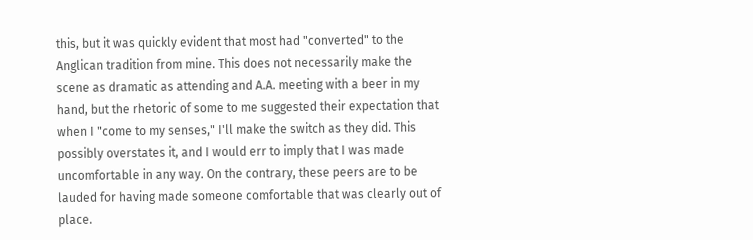this, but it was quickly evident that most had "converted" to the Anglican tradition from mine. This does not necessarily make the scene as dramatic as attending and A.A. meeting with a beer in my hand, but the rhetoric of some to me suggested their expectation that when I "come to my senses," I'll make the switch as they did. This possibly overstates it, and I would err to imply that I was made uncomfortable in any way. On the contrary, these peers are to be lauded for having made someone comfortable that was clearly out of place.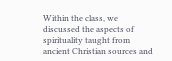Within the class, we discussed the aspects of spirituality taught from ancient Christian sources and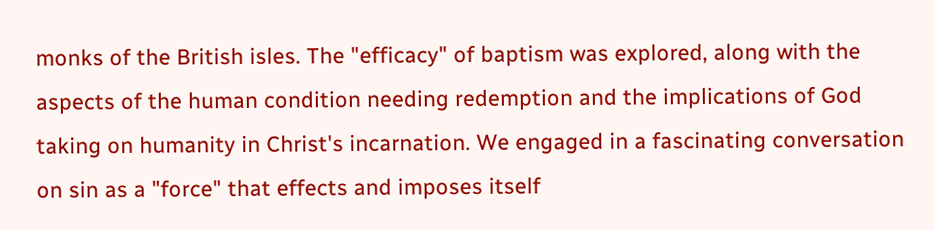monks of the British isles. The "efficacy" of baptism was explored, along with the aspects of the human condition needing redemption and the implications of God taking on humanity in Christ's incarnation. We engaged in a fascinating conversation on sin as a "force" that effects and imposes itself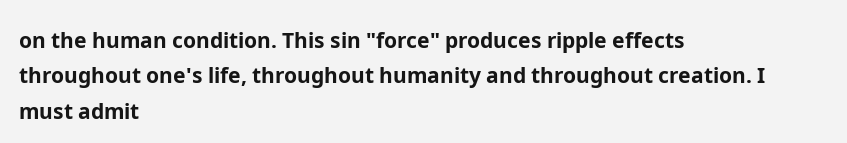on the human condition. This sin "force" produces ripple effects throughout one's life, throughout humanity and throughout creation. I must admit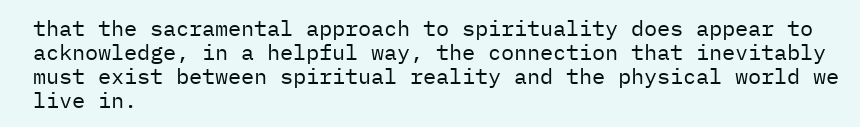that the sacramental approach to spirituality does appear to acknowledge, in a helpful way, the connection that inevitably must exist between spiritual reality and the physical world we live in.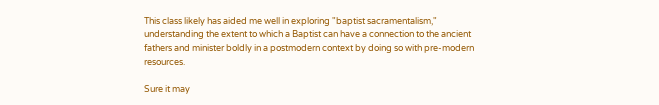This class likely has aided me well in exploring "baptist sacramentalism," understanding the extent to which a Baptist can have a connection to the ancient fathers and minister boldly in a postmodern context by doing so with pre-modern resources.

Sure it may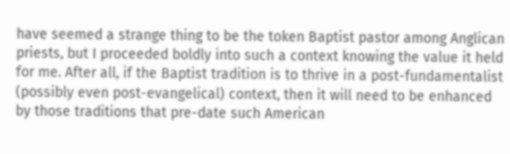have seemed a strange thing to be the token Baptist pastor among Anglican priests, but I proceeded boldly into such a context knowing the value it held for me. After all, if the Baptist tradition is to thrive in a post-fundamentalist (possibly even post-evangelical) context, then it will need to be enhanced by those traditions that pre-date such American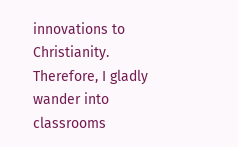innovations to Christianity. Therefore, I gladly wander into classrooms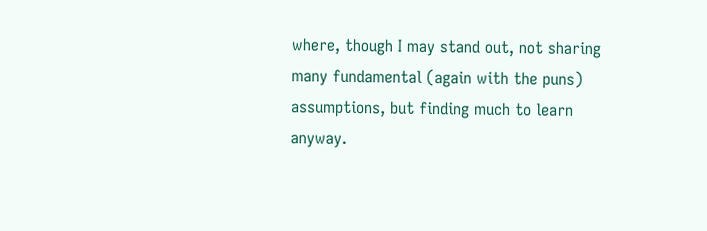where, though I may stand out, not sharing many fundamental (again with the puns) assumptions, but finding much to learn anyway.